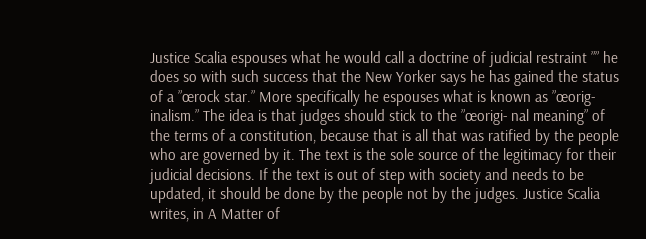Justice Scalia espouses what he would call a doctrine of judicial restraint ”” he does so with such success that the New Yorker says he has gained the status of a ”œrock star.” More specifically he espouses what is known as ”œorig- inalism.” The idea is that judges should stick to the ”œorigi- nal meaning” of the terms of a constitution, because that is all that was ratified by the people who are governed by it. The text is the sole source of the legitimacy for their judicial decisions. If the text is out of step with society and needs to be updated, it should be done by the people not by the judges. Justice Scalia writes, in A Matter of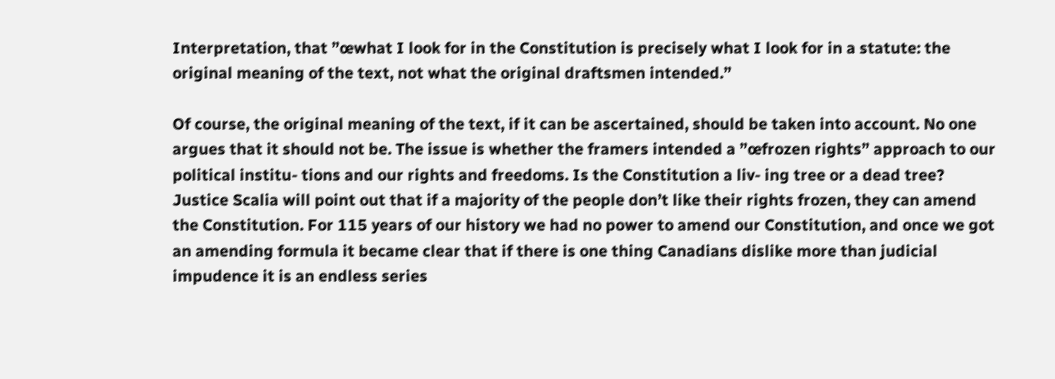Interpretation, that ”œwhat I look for in the Constitution is precisely what I look for in a statute: the original meaning of the text, not what the original draftsmen intended.”

Of course, the original meaning of the text, if it can be ascertained, should be taken into account. No one argues that it should not be. The issue is whether the framers intended a ”œfrozen rights” approach to our political institu- tions and our rights and freedoms. Is the Constitution a liv- ing tree or a dead tree? Justice Scalia will point out that if a majority of the people don’t like their rights frozen, they can amend the Constitution. For 115 years of our history we had no power to amend our Constitution, and once we got an amending formula it became clear that if there is one thing Canadians dislike more than judicial impudence it is an endless series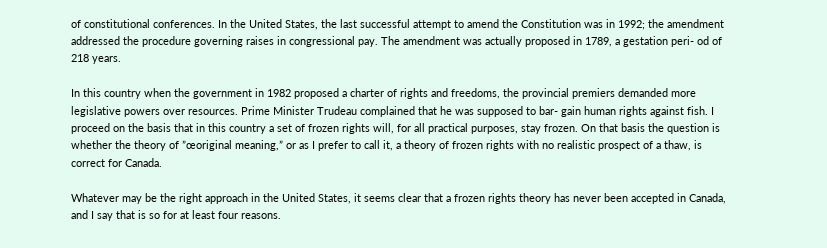of constitutional conferences. In the United States, the last successful attempt to amend the Constitution was in 1992; the amendment addressed the procedure governing raises in congressional pay. The amendment was actually proposed in 1789, a gestation peri- od of 218 years.

In this country when the government in 1982 proposed a charter of rights and freedoms, the provincial premiers demanded more legislative powers over resources. Prime Minister Trudeau complained that he was supposed to bar- gain human rights against fish. I proceed on the basis that in this country a set of frozen rights will, for all practical purposes, stay frozen. On that basis the question is whether the theory of ”œoriginal meaning,” or as I prefer to call it, a theory of frozen rights with no realistic prospect of a thaw, is correct for Canada.

Whatever may be the right approach in the United States, it seems clear that a frozen rights theory has never been accepted in Canada, and I say that is so for at least four reasons.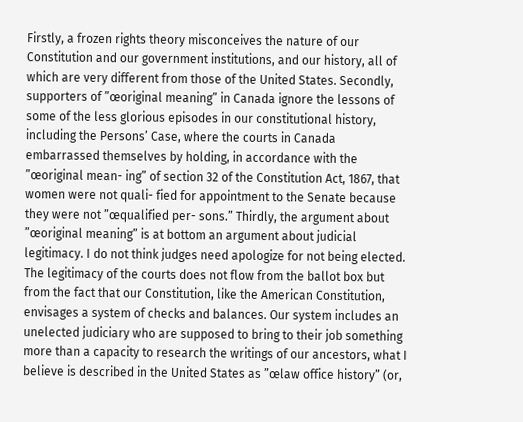Firstly, a frozen rights theory misconceives the nature of our Constitution and our government institutions, and our history, all of which are very different from those of the United States. Secondly, supporters of ”œoriginal meaning” in Canada ignore the lessons of some of the less glorious episodes in our constitutional history, including the Persons’ Case, where the courts in Canada embarrassed themselves by holding, in accordance with the ”œoriginal mean- ing” of section 32 of the Constitution Act, 1867, that women were not quali- fied for appointment to the Senate because they were not ”œqualified per- sons.” Thirdly, the argument about ”œoriginal meaning” is at bottom an argument about judicial legitimacy. I do not think judges need apologize for not being elected. The legitimacy of the courts does not flow from the ballot box but from the fact that our Constitution, like the American Constitution, envisages a system of checks and balances. Our system includes an unelected judiciary who are supposed to bring to their job something more than a capacity to research the writings of our ancestors, what I believe is described in the United States as ”œlaw office history” (or,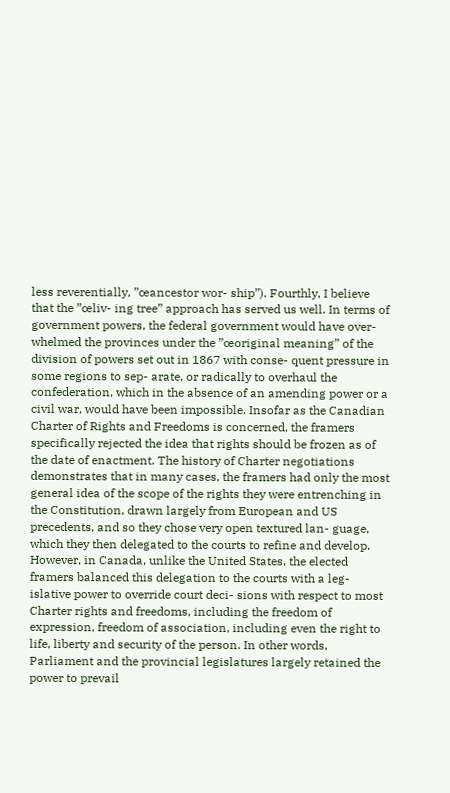less reverentially, ”œancestor wor- ship”). Fourthly, I believe that the ”œliv- ing tree” approach has served us well. In terms of government powers, the federal government would have over- whelmed the provinces under the ”œoriginal meaning” of the division of powers set out in 1867 with conse- quent pressure in some regions to sep- arate, or radically to overhaul the confederation, which in the absence of an amending power or a civil war, would have been impossible. Insofar as the Canadian Charter of Rights and Freedoms is concerned, the framers specifically rejected the idea that rights should be frozen as of the date of enactment. The history of Charter negotiations demonstrates that in many cases, the framers had only the most general idea of the scope of the rights they were entrenching in the Constitution, drawn largely from European and US precedents, and so they chose very open textured lan- guage, which they then delegated to the courts to refine and develop. However, in Canada, unlike the United States, the elected framers balanced this delegation to the courts with a leg- islative power to override court deci- sions with respect to most Charter rights and freedoms, including the freedom of expression, freedom of association, including even the right to life, liberty and security of the person. In other words, Parliament and the provincial legislatures largely retained the power to prevail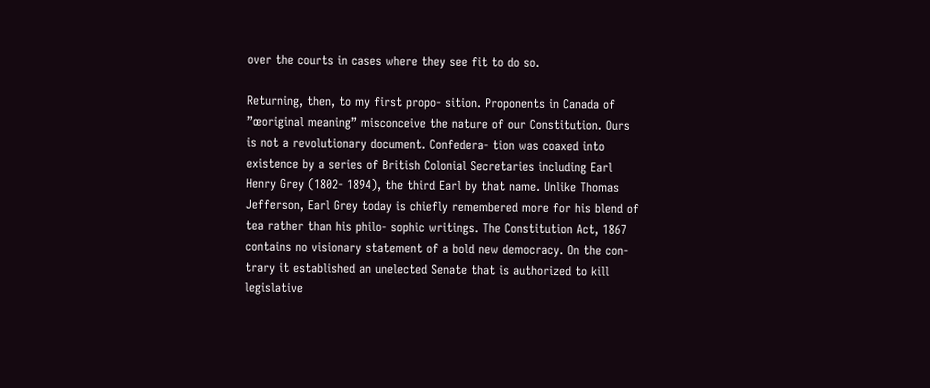over the courts in cases where they see fit to do so.

Returning, then, to my first propo- sition. Proponents in Canada of ”œoriginal meaning” misconceive the nature of our Constitution. Ours is not a revolutionary document. Confedera- tion was coaxed into existence by a series of British Colonial Secretaries including Earl Henry Grey (1802- 1894), the third Earl by that name. Unlike Thomas Jefferson, Earl Grey today is chiefly remembered more for his blend of tea rather than his philo- sophic writings. The Constitution Act, 1867 contains no visionary statement of a bold new democracy. On the con- trary it established an unelected Senate that is authorized to kill legislative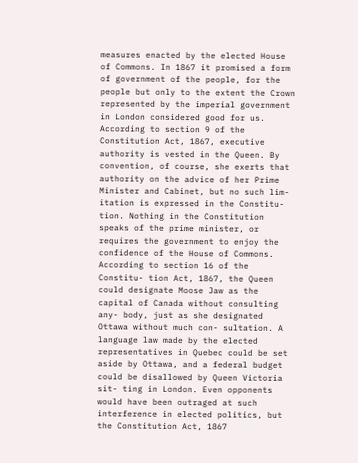measures enacted by the elected House of Commons. In 1867 it promised a form of government of the people, for the people but only to the extent the Crown represented by the imperial government in London considered good for us. According to section 9 of the Constitution Act, 1867, executive authority is vested in the Queen. By convention, of course, she exerts that authority on the advice of her Prime Minister and Cabinet, but no such lim- itation is expressed in the Constitu- tion. Nothing in the Constitution speaks of the prime minister, or requires the government to enjoy the confidence of the House of Commons. According to section 16 of the Constitu- tion Act, 1867, the Queen could designate Moose Jaw as the capital of Canada without consulting any- body, just as she designated Ottawa without much con- sultation. A language law made by the elected representatives in Quebec could be set aside by Ottawa, and a federal budget could be disallowed by Queen Victoria sit- ting in London. Even opponents would have been outraged at such interference in elected politics, but the Constitution Act, 1867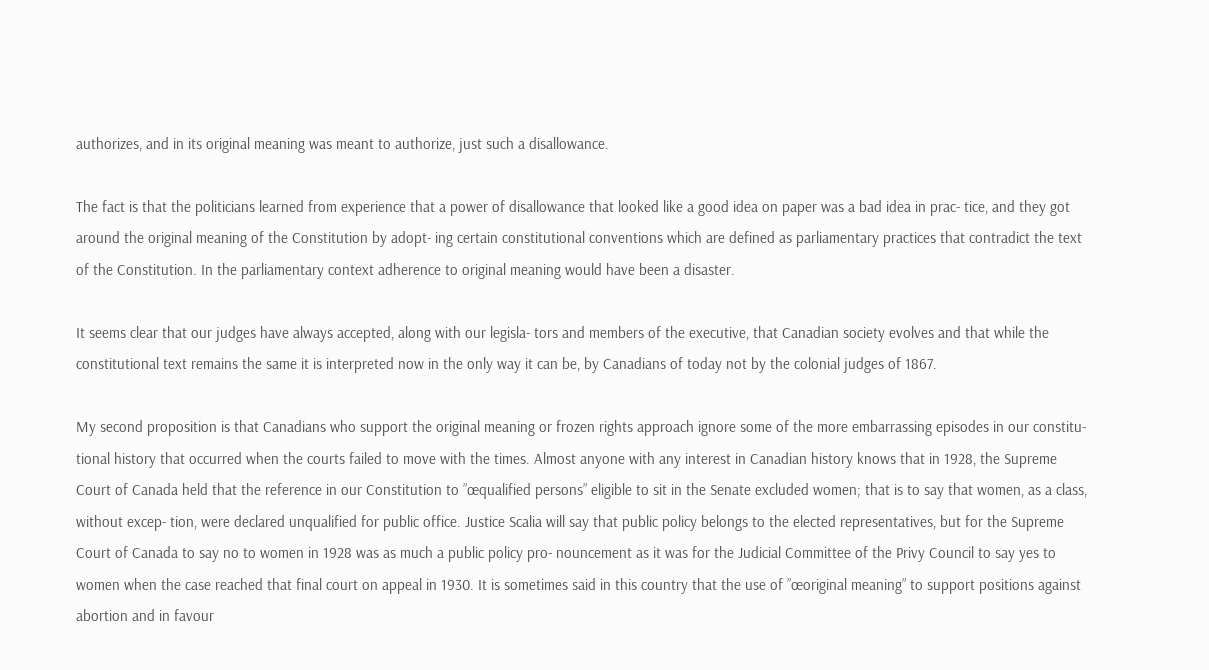authorizes, and in its original meaning was meant to authorize, just such a disallowance.

The fact is that the politicians learned from experience that a power of disallowance that looked like a good idea on paper was a bad idea in prac- tice, and they got around the original meaning of the Constitution by adopt- ing certain constitutional conventions which are defined as parliamentary practices that contradict the text of the Constitution. In the parliamentary context adherence to original meaning would have been a disaster.

It seems clear that our judges have always accepted, along with our legisla- tors and members of the executive, that Canadian society evolves and that while the constitutional text remains the same it is interpreted now in the only way it can be, by Canadians of today not by the colonial judges of 1867.

My second proposition is that Canadians who support the original meaning or frozen rights approach ignore some of the more embarrassing episodes in our constitu- tional history that occurred when the courts failed to move with the times. Almost anyone with any interest in Canadian history knows that in 1928, the Supreme Court of Canada held that the reference in our Constitution to ”œqualified persons” eligible to sit in the Senate excluded women; that is to say that women, as a class, without excep- tion, were declared unqualified for public office. Justice Scalia will say that public policy belongs to the elected representatives, but for the Supreme Court of Canada to say no to women in 1928 was as much a public policy pro- nouncement as it was for the Judicial Committee of the Privy Council to say yes to women when the case reached that final court on appeal in 1930. It is sometimes said in this country that the use of ”œoriginal meaning” to support positions against abortion and in favour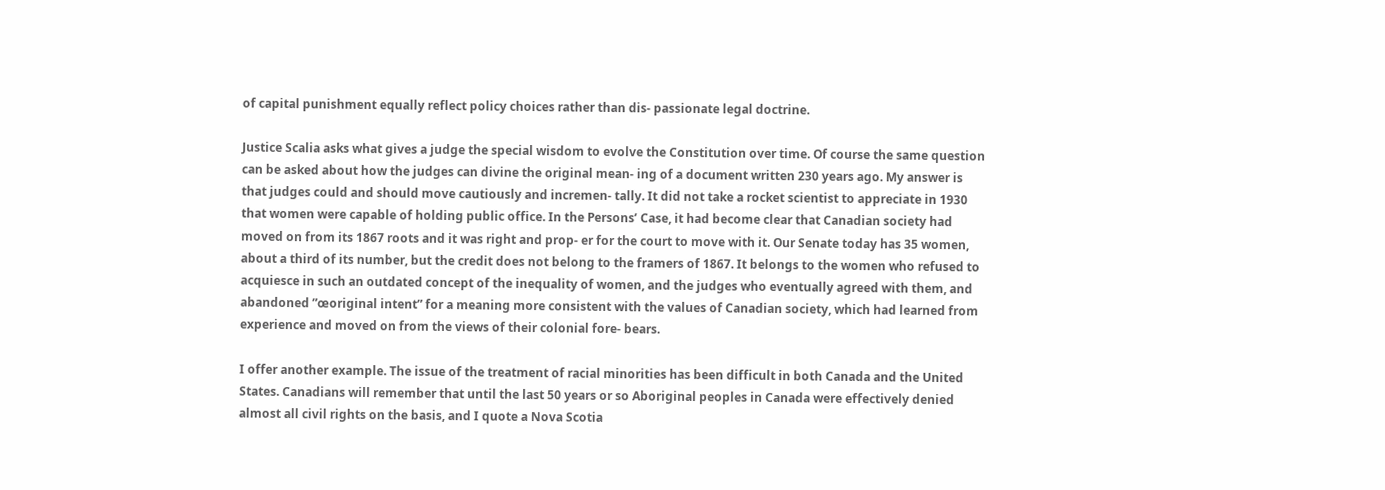of capital punishment equally reflect policy choices rather than dis- passionate legal doctrine.

Justice Scalia asks what gives a judge the special wisdom to evolve the Constitution over time. Of course the same question can be asked about how the judges can divine the original mean- ing of a document written 230 years ago. My answer is that judges could and should move cautiously and incremen- tally. It did not take a rocket scientist to appreciate in 1930 that women were capable of holding public office. In the Persons’ Case, it had become clear that Canadian society had moved on from its 1867 roots and it was right and prop- er for the court to move with it. Our Senate today has 35 women, about a third of its number, but the credit does not belong to the framers of 1867. It belongs to the women who refused to acquiesce in such an outdated concept of the inequality of women, and the judges who eventually agreed with them, and abandoned ”œoriginal intent” for a meaning more consistent with the values of Canadian society, which had learned from experience and moved on from the views of their colonial fore- bears.

I offer another example. The issue of the treatment of racial minorities has been difficult in both Canada and the United States. Canadians will remember that until the last 50 years or so Aboriginal peoples in Canada were effectively denied almost all civil rights on the basis, and I quote a Nova Scotia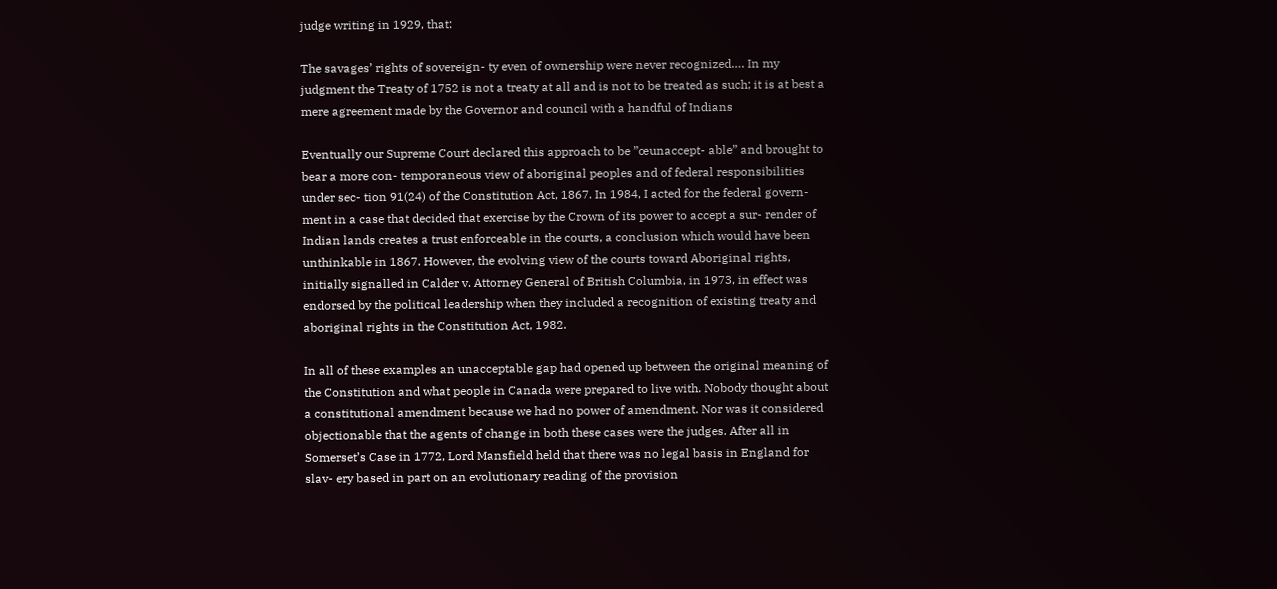judge writing in 1929, that:

The savages’ rights of sovereign- ty even of ownership were never recognized…. In my judgment the Treaty of 1752 is not a treaty at all and is not to be treated as such; it is at best a mere agreement made by the Governor and council with a handful of Indians

Eventually our Supreme Court declared this approach to be ”œunaccept- able” and brought to bear a more con- temporaneous view of aboriginal peoples and of federal responsibilities under sec- tion 91(24) of the Constitution Act, 1867. In 1984, I acted for the federal govern- ment in a case that decided that exercise by the Crown of its power to accept a sur- render of Indian lands creates a trust enforceable in the courts, a conclusion which would have been unthinkable in 1867. However, the evolving view of the courts toward Aboriginal rights, initially signalled in Calder v. Attorney General of British Columbia, in 1973, in effect was endorsed by the political leadership when they included a recognition of existing treaty and aboriginal rights in the Constitution Act, 1982.

In all of these examples an unacceptable gap had opened up between the original meaning of the Constitution and what people in Canada were prepared to live with. Nobody thought about a constitutional amendment because we had no power of amendment. Nor was it considered objectionable that the agents of change in both these cases were the judges. After all in Somerset’s Case in 1772, Lord Mansfield held that there was no legal basis in England for slav- ery based in part on an evolutionary reading of the provision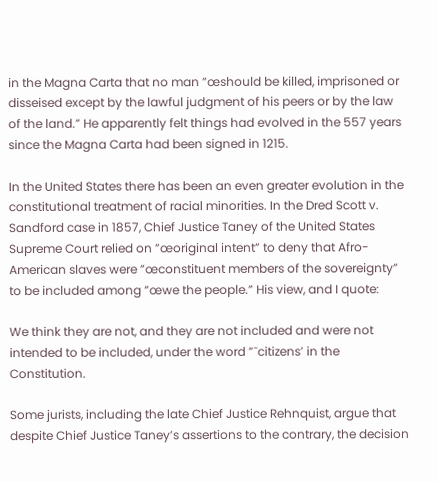in the Magna Carta that no man ”œshould be killed, imprisoned or disseised except by the lawful judgment of his peers or by the law of the land.” He apparently felt things had evolved in the 557 years since the Magna Carta had been signed in 1215.

In the United States there has been an even greater evolution in the constitutional treatment of racial minorities. In the Dred Scott v. Sandford case in 1857, Chief Justice Taney of the United States Supreme Court relied on ”œoriginal intent” to deny that Afro- American slaves were ”œconstituent members of the sovereignty” to be included among ”œwe the people.” His view, and I quote:

We think they are not, and they are not included and were not intended to be included, under the word ”˜citizens’ in the Constitution.

Some jurists, including the late Chief Justice Rehnquist, argue that despite Chief Justice Taney’s assertions to the contrary, the decision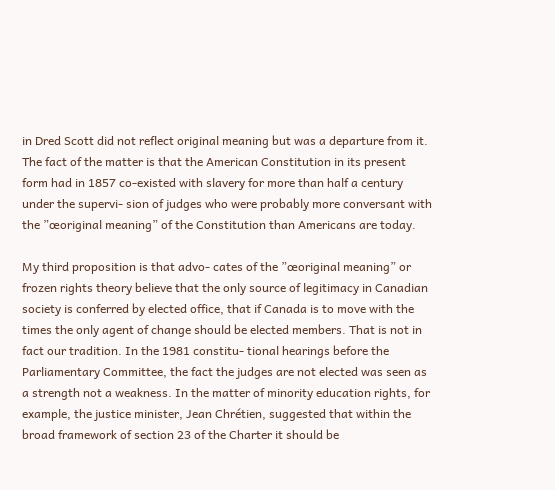in Dred Scott did not reflect original meaning but was a departure from it. The fact of the matter is that the American Constitution in its present form had in 1857 co-existed with slavery for more than half a century under the supervi- sion of judges who were probably more conversant with the ”œoriginal meaning” of the Constitution than Americans are today.

My third proposition is that advo- cates of the ”œoriginal meaning” or frozen rights theory believe that the only source of legitimacy in Canadian society is conferred by elected office, that if Canada is to move with the times the only agent of change should be elected members. That is not in fact our tradition. In the 1981 constitu- tional hearings before the Parliamentary Committee, the fact the judges are not elected was seen as a strength not a weakness. In the matter of minority education rights, for example, the justice minister, Jean Chrétien, suggested that within the broad framework of section 23 of the Charter it should be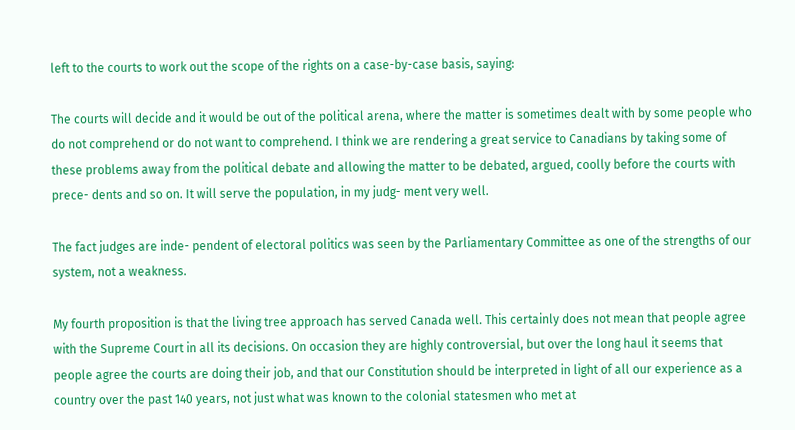left to the courts to work out the scope of the rights on a case-by-case basis, saying:

The courts will decide and it would be out of the political arena, where the matter is sometimes dealt with by some people who do not comprehend or do not want to comprehend. I think we are rendering a great service to Canadians by taking some of these problems away from the political debate and allowing the matter to be debated, argued, coolly before the courts with prece- dents and so on. It will serve the population, in my judg- ment very well.

The fact judges are inde- pendent of electoral politics was seen by the Parliamentary Committee as one of the strengths of our system, not a weakness.

My fourth proposition is that the living tree approach has served Canada well. This certainly does not mean that people agree with the Supreme Court in all its decisions. On occasion they are highly controversial, but over the long haul it seems that people agree the courts are doing their job, and that our Constitution should be interpreted in light of all our experience as a country over the past 140 years, not just what was known to the colonial statesmen who met at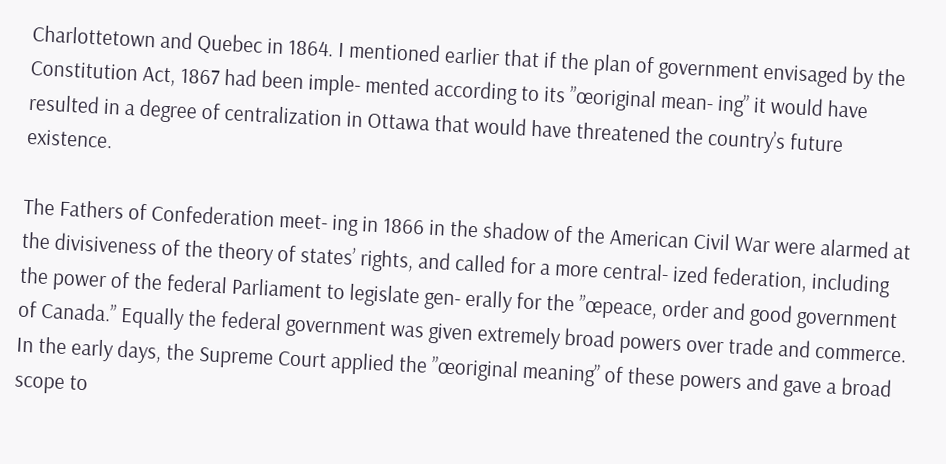Charlottetown and Quebec in 1864. I mentioned earlier that if the plan of government envisaged by the Constitution Act, 1867 had been imple- mented according to its ”œoriginal mean- ing” it would have resulted in a degree of centralization in Ottawa that would have threatened the country’s future existence.

The Fathers of Confederation meet- ing in 1866 in the shadow of the American Civil War were alarmed at the divisiveness of the theory of states’ rights, and called for a more central- ized federation, including the power of the federal Parliament to legislate gen- erally for the ”œpeace, order and good government of Canada.” Equally the federal government was given extremely broad powers over trade and commerce. In the early days, the Supreme Court applied the ”œoriginal meaning” of these powers and gave a broad scope to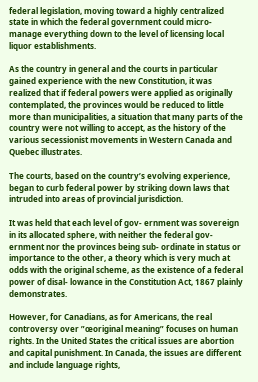federal legislation, moving toward a highly centralized state in which the federal government could micro-manage everything down to the level of licensing local liquor establishments.

As the country in general and the courts in particular gained experience with the new Constitution, it was realized that if federal powers were applied as originally contemplated, the provinces would be reduced to little more than municipalities, a situation that many parts of the country were not willing to accept, as the history of the various secessionist movements in Western Canada and Quebec illustrates.

The courts, based on the country’s evolving experience, began to curb federal power by striking down laws that intruded into areas of provincial jurisdiction.

It was held that each level of gov- ernment was sovereign in its allocated sphere, with neither the federal gov- ernment nor the provinces being sub- ordinate in status or importance to the other, a theory which is very much at odds with the original scheme, as the existence of a federal power of disal- lowance in the Constitution Act, 1867 plainly demonstrates.

However, for Canadians, as for Americans, the real controversy over ”œoriginal meaning” focuses on human rights. In the United States the critical issues are abortion and capital punishment. In Canada, the issues are different and include language rights,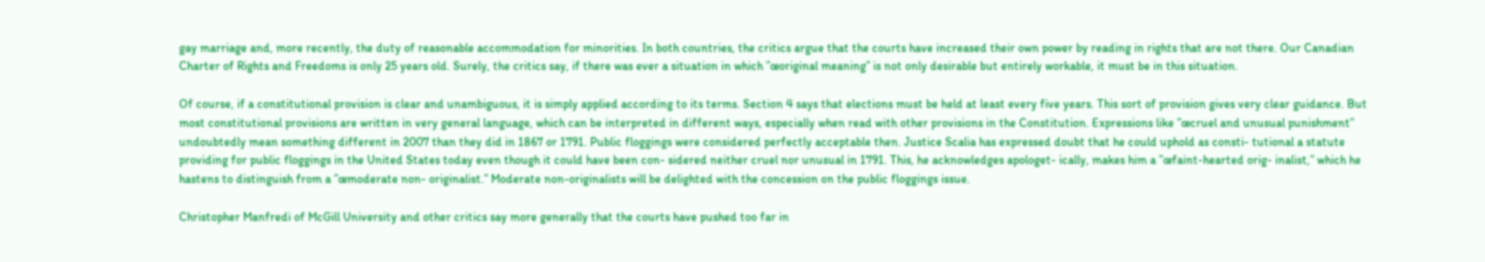gay marriage and, more recently, the duty of reasonable accommodation for minorities. In both countries, the critics argue that the courts have increased their own power by reading in rights that are not there. Our Canadian Charter of Rights and Freedoms is only 25 years old. Surely, the critics say, if there was ever a situation in which ”œoriginal meaning” is not only desirable but entirely workable, it must be in this situation.

Of course, if a constitutional provision is clear and unambiguous, it is simply applied according to its terms. Section 4 says that elections must be held at least every five years. This sort of provision gives very clear guidance. But most constitutional provisions are written in very general language, which can be interpreted in different ways, especially when read with other provisions in the Constitution. Expressions like ”œcruel and unusual punishment” undoubtedly mean something different in 2007 than they did in 1867 or 1791. Public floggings were considered perfectly acceptable then. Justice Scalia has expressed doubt that he could uphold as consti- tutional a statute providing for public floggings in the United States today even though it could have been con- sidered neither cruel nor unusual in 1791. This, he acknowledges apologet- ically, makes him a ”œfaint-hearted orig- inalist,” which he hastens to distinguish from a ”œmoderate non- originalist.” Moderate non-originalists will be delighted with the concession on the public floggings issue.

Christopher Manfredi of McGill University and other critics say more generally that the courts have pushed too far in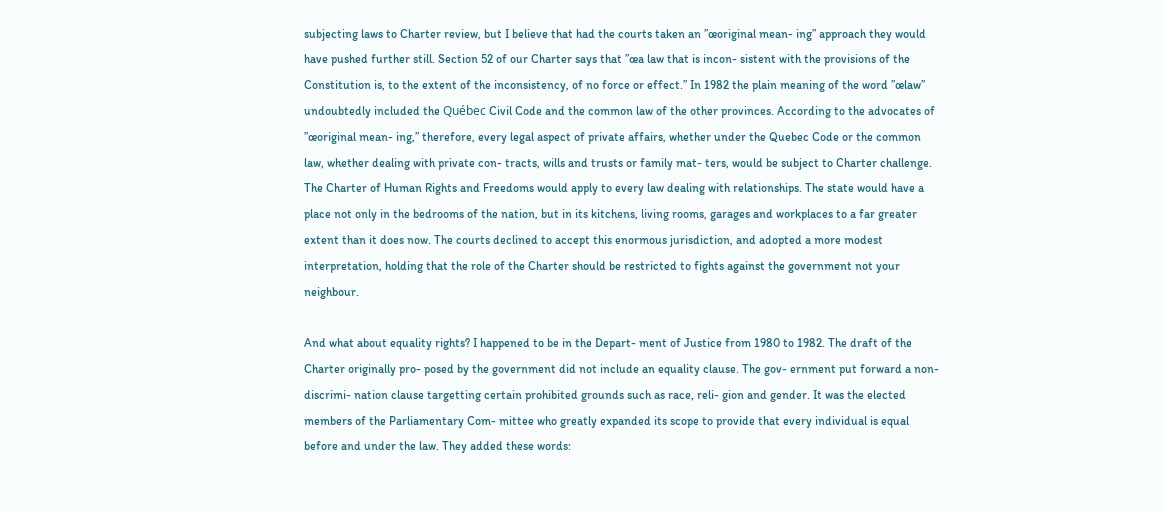subjecting laws to Charter review, but I believe that had the courts taken an ”œoriginal mean- ing” approach they would have pushed further still. Section 52 of our Charter says that ”œa law that is incon- sistent with the provisions of the Constitution is, to the extent of the inconsistency, of no force or effect.” In 1982 the plain meaning of the word ”œlaw” undoubtedly included the Québec Civil Code and the common law of the other provinces. According to the advocates of ”œoriginal mean- ing,” therefore, every legal aspect of private affairs, whether under the Quebec Code or the common law, whether dealing with private con- tracts, wills and trusts or family mat- ters, would be subject to Charter challenge. The Charter of Human Rights and Freedoms would apply to every law dealing with relationships. The state would have a place not only in the bedrooms of the nation, but in its kitchens, living rooms, garages and workplaces to a far greater extent than it does now. The courts declined to accept this enormous jurisdiction, and adopted a more modest interpretation, holding that the role of the Charter should be restricted to fights against the government not your neighbour.

And what about equality rights? I happened to be in the Depart- ment of Justice from 1980 to 1982. The draft of the Charter originally pro- posed by the government did not include an equality clause. The gov- ernment put forward a non-discrimi- nation clause targetting certain prohibited grounds such as race, reli- gion and gender. It was the elected members of the Parliamentary Com- mittee who greatly expanded its scope to provide that every individual is equal before and under the law. They added these words: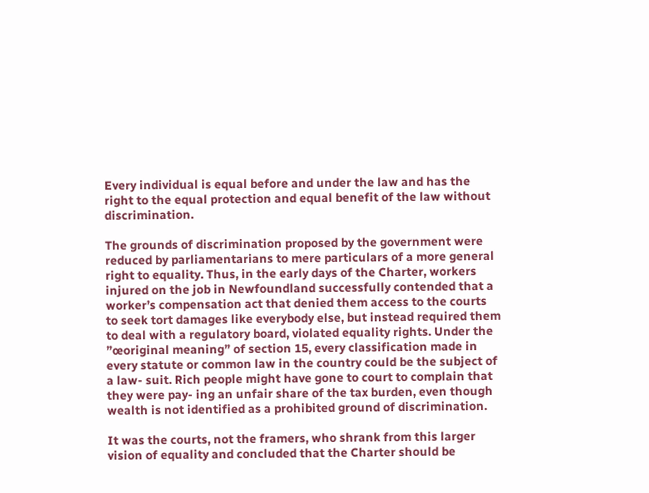Every individual is equal before and under the law and has the right to the equal protection and equal benefit of the law without discrimination.

The grounds of discrimination proposed by the government were reduced by parliamentarians to mere particulars of a more general right to equality. Thus, in the early days of the Charter, workers injured on the job in Newfoundland successfully contended that a worker’s compensation act that denied them access to the courts to seek tort damages like everybody else, but instead required them to deal with a regulatory board, violated equality rights. Under the ”œoriginal meaning” of section 15, every classification made in every statute or common law in the country could be the subject of a law- suit. Rich people might have gone to court to complain that they were pay- ing an unfair share of the tax burden, even though wealth is not identified as a prohibited ground of discrimination.

It was the courts, not the framers, who shrank from this larger vision of equality and concluded that the Charter should be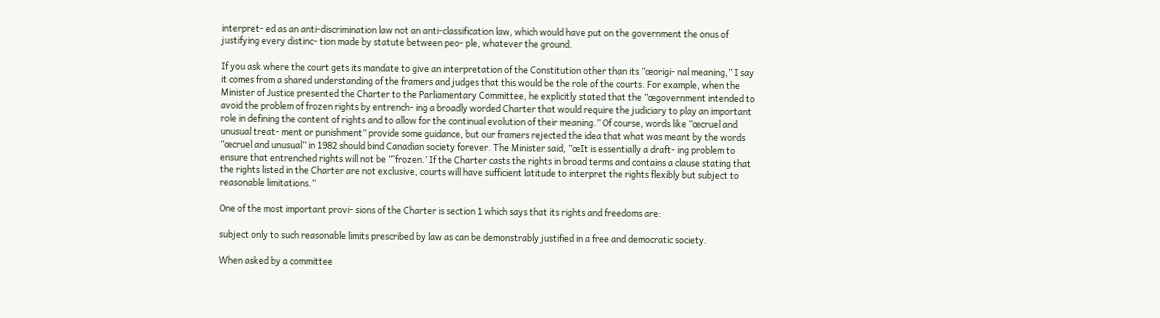interpret- ed as an anti-discrimination law not an anti-classification law, which would have put on the government the onus of justifying every distinc- tion made by statute between peo- ple, whatever the ground.

If you ask where the court gets its mandate to give an interpretation of the Constitution other than its ”œorigi- nal meaning,” I say it comes from a shared understanding of the framers and judges that this would be the role of the courts. For example, when the Minister of Justice presented the Charter to the Parliamentary Committee, he explicitly stated that the ”œgovernment intended to avoid the problem of frozen rights by entrench- ing a broadly worded Charter that would require the judiciary to play an important role in defining the content of rights and to allow for the continual evolution of their meaning.” Of course, words like ”œcruel and unusual treat- ment or punishment” provide some guidance, but our framers rejected the idea that what was meant by the words ”œcruel and unusual” in 1982 should bind Canadian society forever. The Minister said, ”œIt is essentially a draft- ing problem to ensure that entrenched rights will not be ”˜frozen.’ If the Charter casts the rights in broad terms and contains a clause stating that the rights listed in the Charter are not exclusive, courts will have sufficient latitude to interpret the rights flexibly but subject to reasonable limitations.”

One of the most important provi- sions of the Charter is section 1 which says that its rights and freedoms are:

subject only to such reasonable limits prescribed by law as can be demonstrably justified in a free and democratic society.

When asked by a committee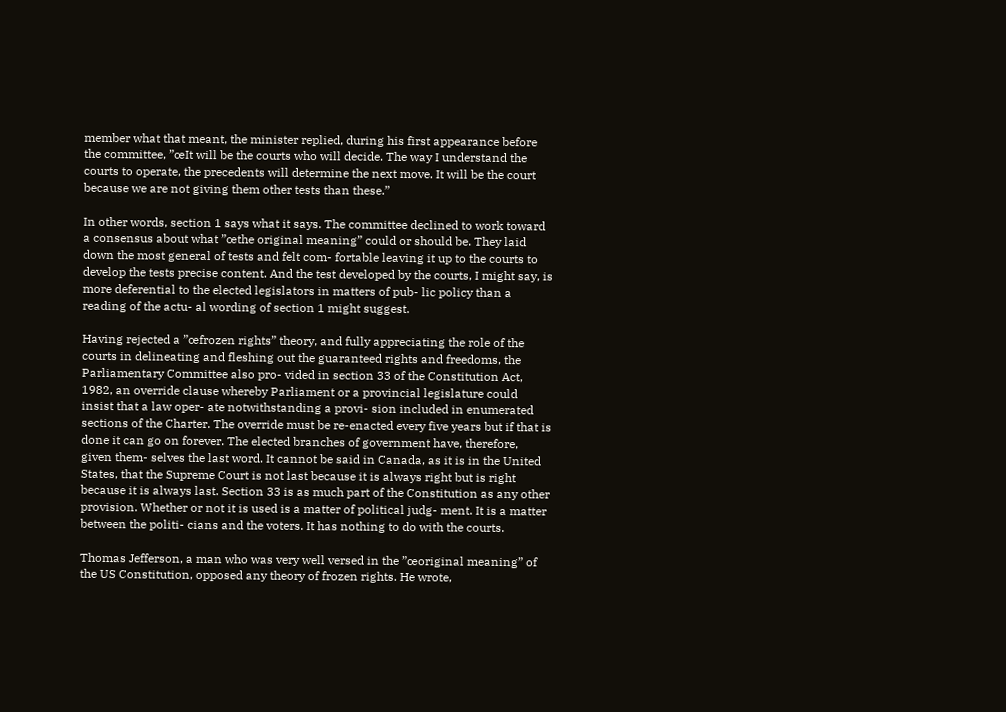member what that meant, the minister replied, during his first appearance before the committee, ”œIt will be the courts who will decide. The way I understand the courts to operate, the precedents will determine the next move. It will be the court because we are not giving them other tests than these.”

In other words, section 1 says what it says. The committee declined to work toward a consensus about what ”œthe original meaning” could or should be. They laid down the most general of tests and felt com- fortable leaving it up to the courts to develop the tests precise content. And the test developed by the courts, I might say, is more deferential to the elected legislators in matters of pub- lic policy than a reading of the actu- al wording of section 1 might suggest.

Having rejected a ”œfrozen rights” theory, and fully appreciating the role of the courts in delineating and fleshing out the guaranteed rights and freedoms, the Parliamentary Committee also pro- vided in section 33 of the Constitution Act, 1982, an override clause whereby Parliament or a provincial legislature could insist that a law oper- ate notwithstanding a provi- sion included in enumerated sections of the Charter. The override must be re-enacted every five years but if that is done it can go on forever. The elected branches of government have, therefore, given them- selves the last word. It cannot be said in Canada, as it is in the United States, that the Supreme Court is not last because it is always right but is right because it is always last. Section 33 is as much part of the Constitution as any other provision. Whether or not it is used is a matter of political judg- ment. It is a matter between the politi- cians and the voters. It has nothing to do with the courts.

Thomas Jefferson, a man who was very well versed in the ”œoriginal meaning” of the US Constitution, opposed any theory of frozen rights. He wrote,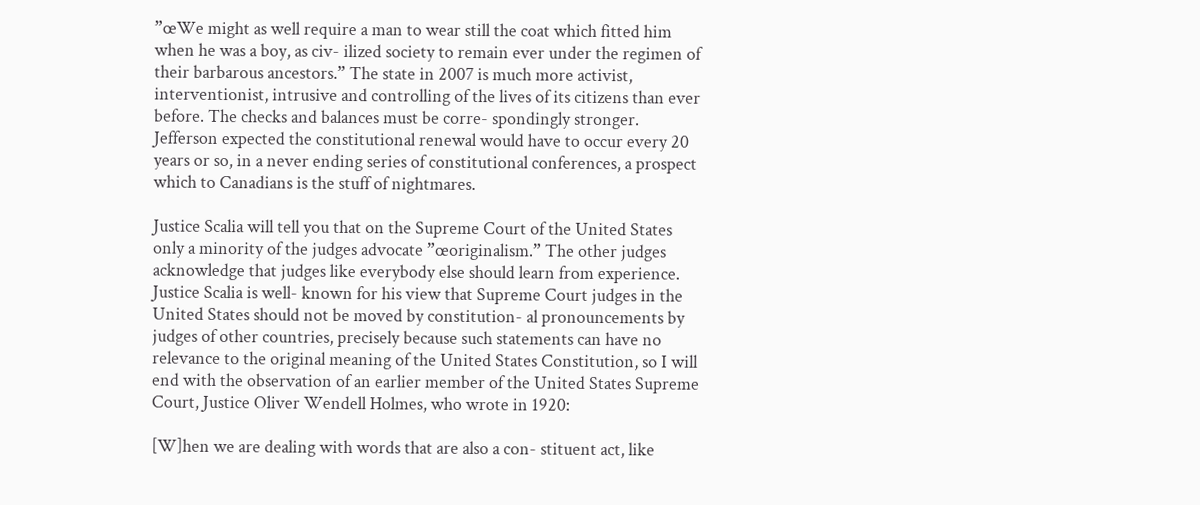”œWe might as well require a man to wear still the coat which fitted him when he was a boy, as civ- ilized society to remain ever under the regimen of their barbarous ancestors.” The state in 2007 is much more activist, interventionist, intrusive and controlling of the lives of its citizens than ever before. The checks and balances must be corre- spondingly stronger. Jefferson expected the constitutional renewal would have to occur every 20 years or so, in a never ending series of constitutional conferences, a prospect which to Canadians is the stuff of nightmares.

Justice Scalia will tell you that on the Supreme Court of the United States only a minority of the judges advocate ”œoriginalism.” The other judges acknowledge that judges like everybody else should learn from experience. Justice Scalia is well- known for his view that Supreme Court judges in the United States should not be moved by constitution- al pronouncements by judges of other countries, precisely because such statements can have no relevance to the original meaning of the United States Constitution, so I will end with the observation of an earlier member of the United States Supreme Court, Justice Oliver Wendell Holmes, who wrote in 1920:

[W]hen we are dealing with words that are also a con- stituent act, like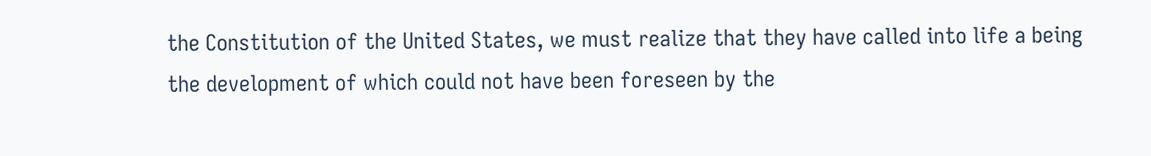the Constitution of the United States, we must realize that they have called into life a being the development of which could not have been foreseen by the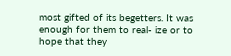most gifted of its begetters. It was enough for them to real- ize or to hope that they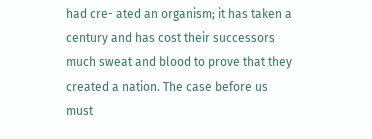had cre- ated an organism; it has taken a century and has cost their successors much sweat and blood to prove that they created a nation. The case before us must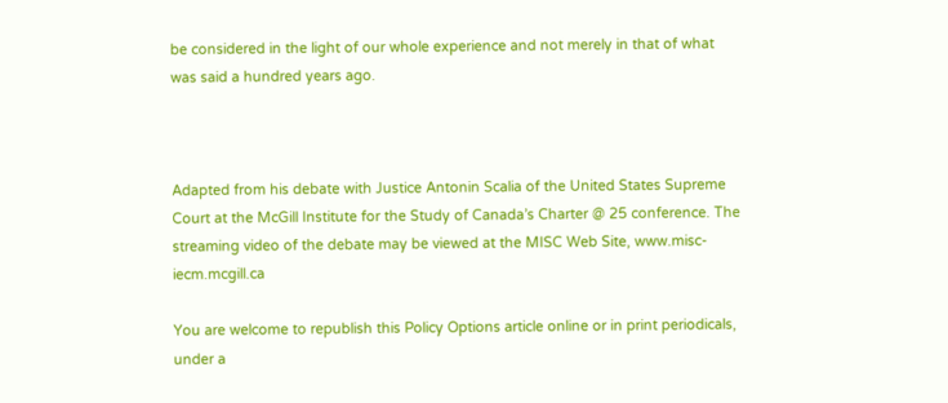be considered in the light of our whole experience and not merely in that of what was said a hundred years ago.



Adapted from his debate with Justice Antonin Scalia of the United States Supreme Court at the McGill Institute for the Study of Canada’s Charter @ 25 conference. The streaming video of the debate may be viewed at the MISC Web Site, www.misc-iecm.mcgill.ca

You are welcome to republish this Policy Options article online or in print periodicals, under a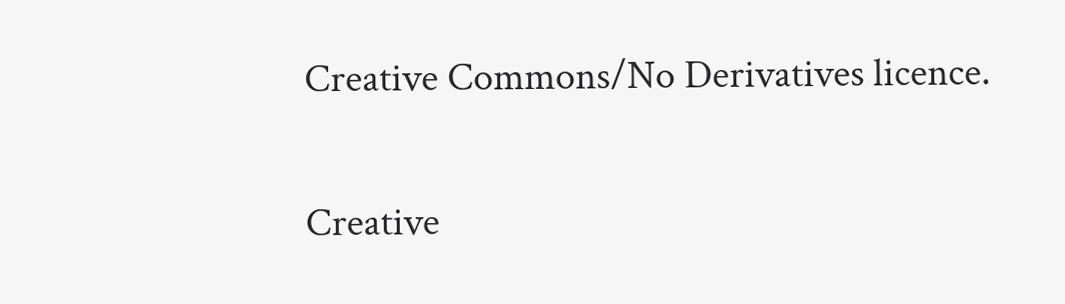Creative Commons/No Derivatives licence.

Creative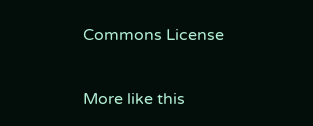Commons License

More like this